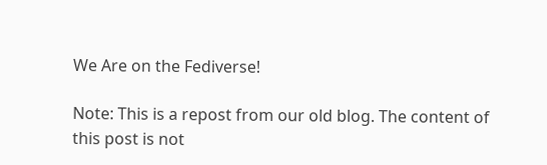We Are on the Fediverse!

Note: This is a repost from our old blog. The content of this post is not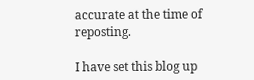accurate at the time of reposting.

I have set this blog up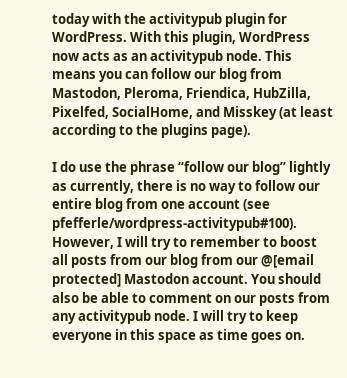today with the activitypub plugin for WordPress. With this plugin, WordPress now acts as an activitypub node. This means you can follow our blog from Mastodon, Pleroma, Friendica, HubZilla, Pixelfed, SocialHome, and Misskey (at least according to the plugins page).

I do use the phrase “follow our blog” lightly as currently, there is no way to follow our entire blog from one account (see pfefferle/wordpress-activitypub#100). However, I will try to remember to boost all posts from our blog from our @[email protected] Mastodon account. You should also be able to comment on our posts from any activitypub node. I will try to keep everyone in this space as time goes on.